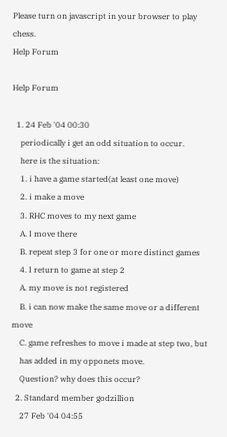Please turn on javascript in your browser to play chess.
Help Forum

Help Forum

  1. 24 Feb '04 00:30
    periodically i get an odd situation to occur.
    here is the situation:
    1. i have a game started(at least one move)
    2. i make a move
    3. RHC moves to my next game
    A. I move there
    B. repeat step 3 for one or more distinct games
    4. I return to game at step 2
    A. my move is not registered
    B. i can now make the same move or a different move
    C. game refreshes to move i made at step two, but
    has added in my opponets move.
    Question? why does this occur?
  2. Standard member godzillion
    27 Feb '04 04:55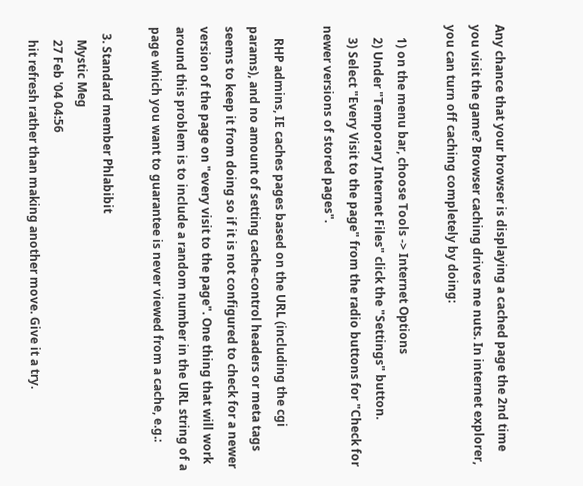Any chance that your browser is displaying a cached page the 2nd time you visit the game? Browser caching drives me nuts. In internet explorer, you can turn off caching completely by doing:

    1) on the menu bar, choose Tools -> Internet Options
    2) Under "Temporary Internet Files" click the "Settings" button.
    3) Select "Every Visit to the page" from the radio buttons for "Check for newer versions of stored pages".

    RHP admins, IE caches pages based on the URL (including the cgi params), and no amount of setting cache-control headers or meta tags seems to keep it from doing so if it is not configured to check for a newer version of the page on "every visit to the page". One thing that will work around this problem is to include a random number in the URL string of a page which you want to guarantee is never viewed from a cache, e.g.:

  3. Standard member Phlabibit
    Mystic Meg
    27 Feb '04 04:56
    hit refresh rather than making another move. Give it a try.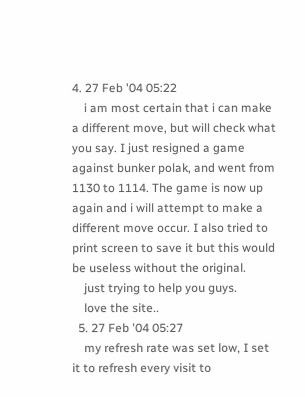4. 27 Feb '04 05:22
    i am most certain that i can make a different move, but will check what you say. I just resigned a game against bunker polak, and went from 1130 to 1114. The game is now up again and i will attempt to make a different move occur. I also tried to print screen to save it but this would be useless without the original.
    just trying to help you guys.
    love the site..
  5. 27 Feb '04 05:27
    my refresh rate was set low, I set it to refresh every visit to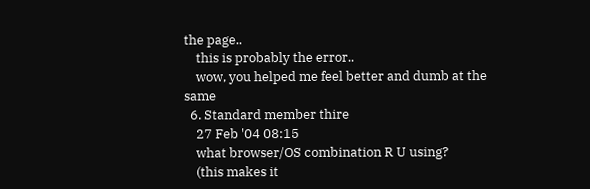the page..
    this is probably the error..
    wow, you helped me feel better and dumb at the same
  6. Standard member thire
    27 Feb '04 08:15
    what browser/OS combination R U using?
    (this makes it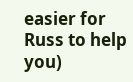easier for Russ to help you)